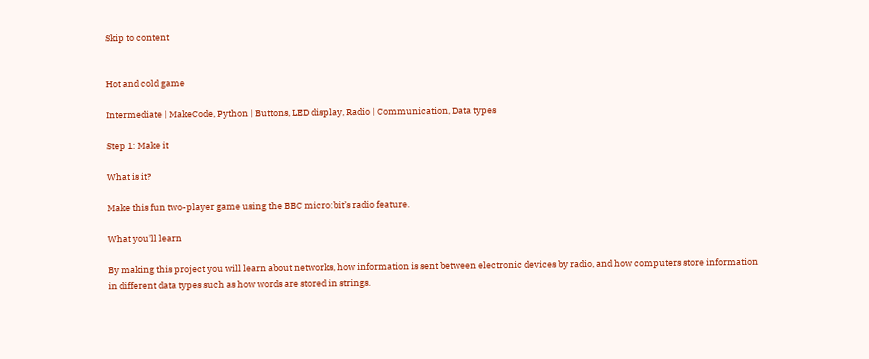Skip to content


Hot and cold game

Intermediate | MakeCode, Python | Buttons, LED display, Radio | Communication, Data types

Step 1: Make it

What is it?

Make this fun two-player game using the BBC micro:bit’s radio feature.

What you'll learn

By making this project you will learn about networks, how information is sent between electronic devices by radio, and how computers store information in different data types such as how words are stored in strings.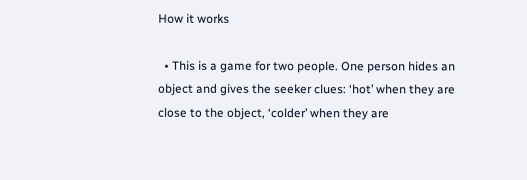How it works

  • This is a game for two people. One person hides an object and gives the seeker clues: ‘hot’ when they are close to the object, ‘colder’ when they are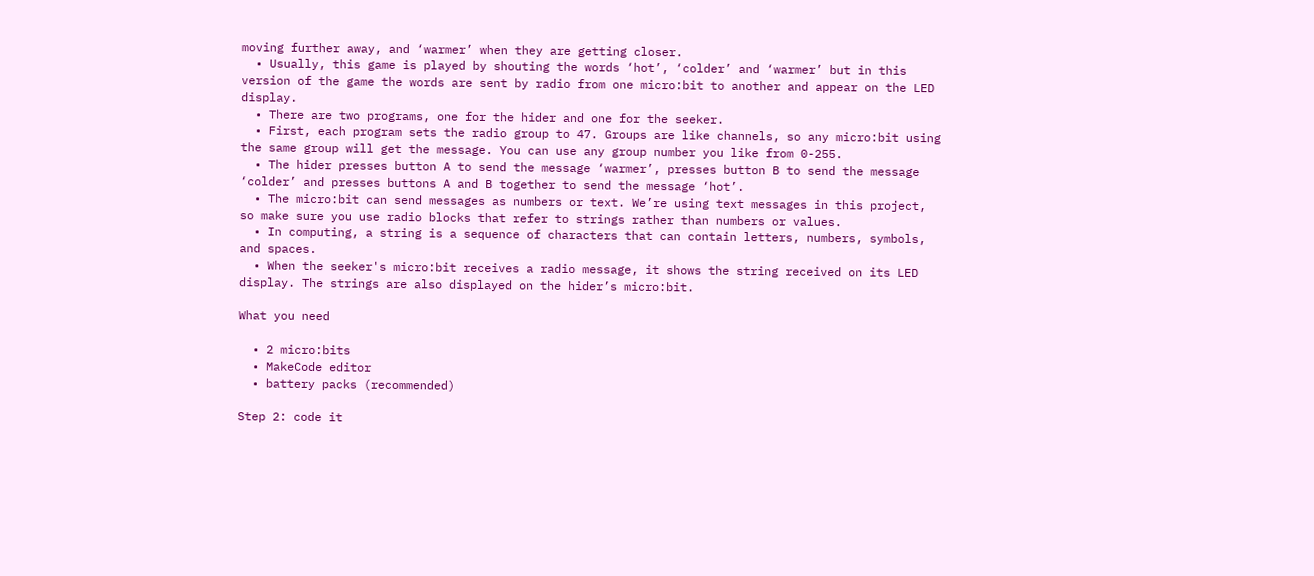moving further away, and ‘warmer’ when they are getting closer.
  • Usually, this game is played by shouting the words ‘hot’, ‘colder’ and ‘warmer’ but in this version of the game the words are sent by radio from one micro:bit to another and appear on the LED display.
  • There are two programs, one for the hider and one for the seeker.
  • First, each program sets the radio group to 47. Groups are like channels, so any micro:bit using the same group will get the message. You can use any group number you like from 0-255.
  • The hider presses button A to send the message ‘warmer’, presses button B to send the message ‘colder’ and presses buttons A and B together to send the message ‘hot’.
  • The micro:bit can send messages as numbers or text. We’re using text messages in this project, so make sure you use radio blocks that refer to strings rather than numbers or values.
  • In computing, a string is a sequence of characters that can contain letters, numbers, symbols, and spaces.
  • When the seeker's micro:bit receives a radio message, it shows the string received on its LED display. The strings are also displayed on the hider’s micro:bit.

What you need

  • 2 micro:bits
  • MakeCode editor
  • battery packs (recommended)

Step 2: code it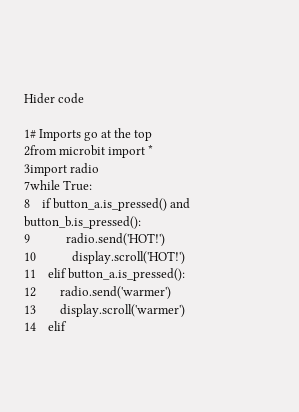Hider code

1# Imports go at the top
2from microbit import *
3import radio
7while True:
8    if button_a.is_pressed() and button_b.is_pressed():
9            radio.send('HOT!')
10            display.scroll('HOT!')
11    elif button_a.is_pressed():
12        radio.send('warmer')
13        display.scroll('warmer')
14    elif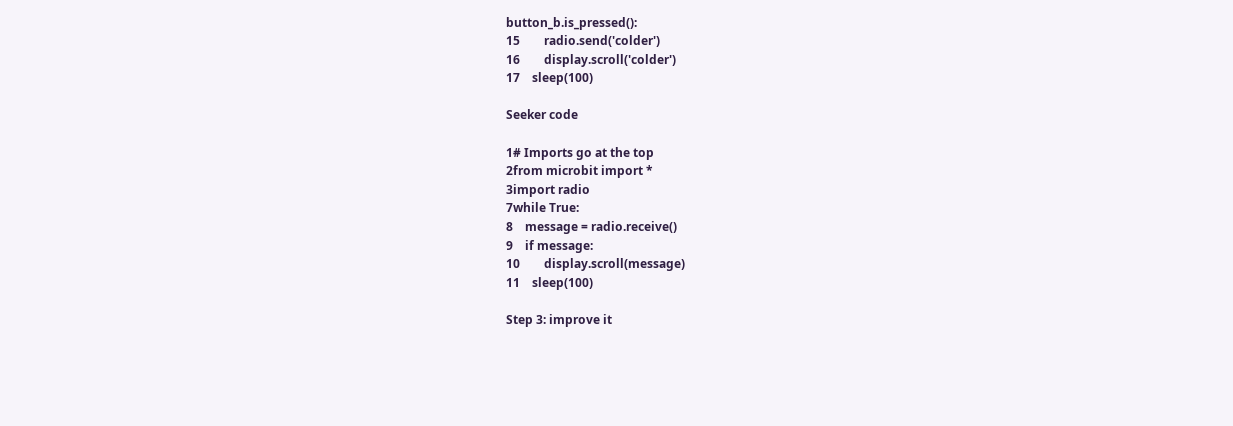button_b.is_pressed():
15        radio.send('colder')
16        display.scroll('colder')
17    sleep(100)

Seeker code

1# Imports go at the top
2from microbit import *
3import radio
7while True:
8    message = radio.receive()
9    if message:
10        display.scroll(message)
11    sleep(100)

Step 3: improve it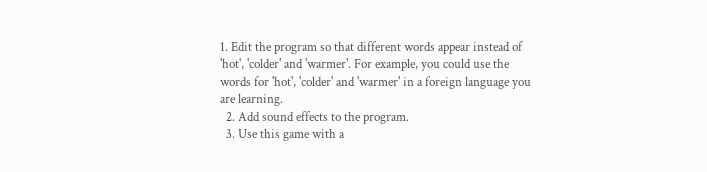1. Edit the program so that different words appear instead of 'hot', 'colder' and 'warmer'. For example, you could use the words for 'hot', 'colder' and 'warmer' in a foreign language you are learning.
  2. Add sound effects to the program.
  3. Use this game with a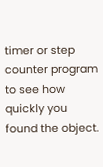timer or step counter program to see how quickly you found the object.